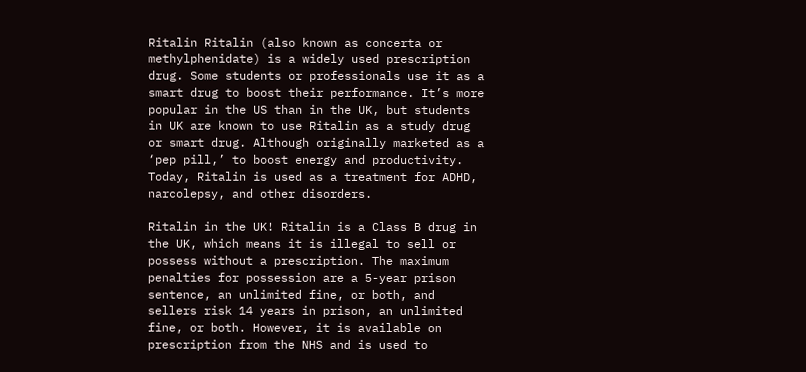Ritalin Ritalin (also known as concerta or methylphenidate) is a widely used prescription drug. Some students or professionals use it as a smart drug to boost their performance. It’s more popular in the US than in the UK, but students in UK are known to use Ritalin as a study drug or smart drug. Although originally marketed as a ‘pep pill,’ to boost energy and productivity. Today, Ritalin is used as a treatment for ADHD, narcolepsy, and other disorders.

Ritalin in the UK! Ritalin is a Class B drug in the UK, which means it is illegal to sell or possess without a prescription. The maximum penalties for possession are a 5-year prison sentence, an unlimited fine, or both, and sellers risk 14 years in prison, an unlimited fine, or both. However, it is available on prescription from the NHS and is used to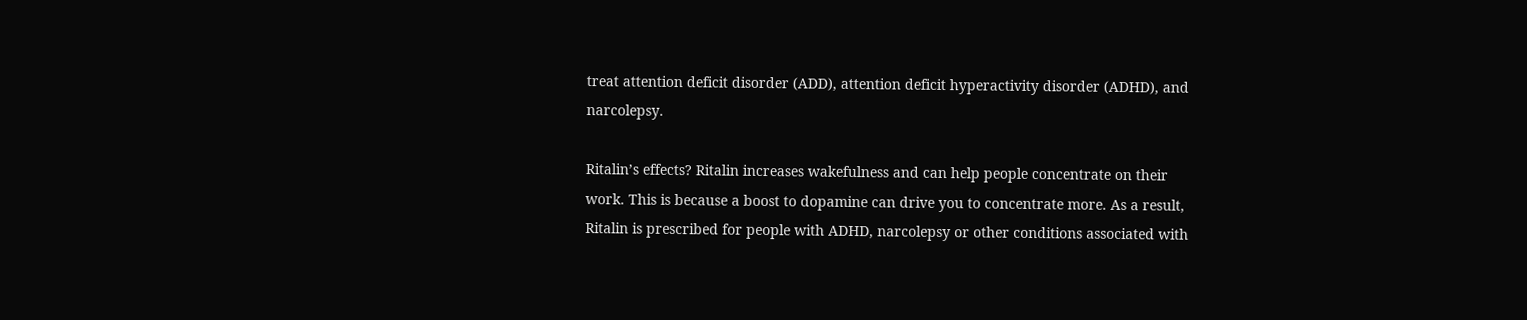treat attention deficit disorder (ADD), attention deficit hyperactivity disorder (ADHD), and narcolepsy.

Ritalin’s effects? Ritalin increases wakefulness and can help people concentrate on their work. This is because a boost to dopamine can drive you to concentrate more. As a result, Ritalin is prescribed for people with ADHD, narcolepsy or other conditions associated with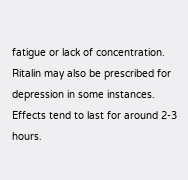fatigue or lack of concentration. Ritalin may also be prescribed for depression in some instances. Effects tend to last for around 2-3 hours.